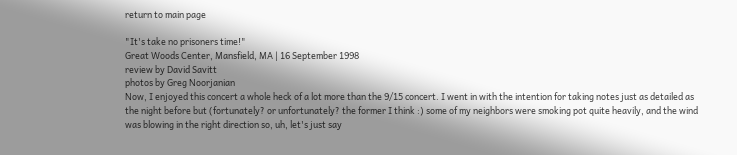return to main page

"It's take no prisoners time!"
Great Woods Center, Mansfield, MA | 16 September 1998
review by David Savitt
photos by Greg Noorjanian
Now, I enjoyed this concert a whole heck of a lot more than the 9/15 concert. I went in with the intention for taking notes just as detailed as the night before but (fortunately? or unfortunately? the former I think :) some of my neighbors were smoking pot quite heavily, and the wind was blowing in the right direction so, uh, let's just say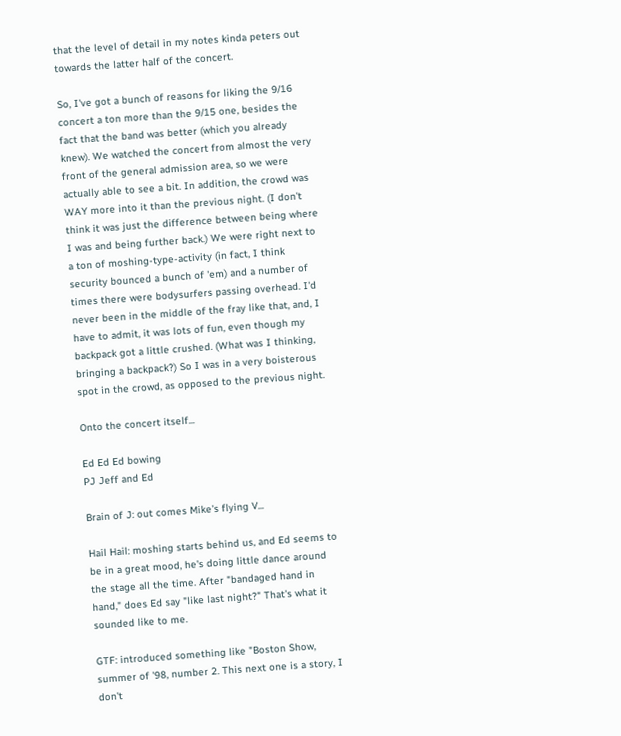that the level of detail in my notes kinda peters out towards the latter half of the concert.

So, I've got a bunch of reasons for liking the 9/16 concert a ton more than the 9/15 one, besides the fact that the band was better (which you already knew). We watched the concert from almost the very front of the general admission area, so we were actually able to see a bit. In addition, the crowd was WAY more into it than the previous night. (I don't think it was just the difference between being where I was and being further back.) We were right next to a ton of moshing-type-activity (in fact, I think security bounced a bunch of 'em) and a number of times there were bodysurfers passing overhead. I'd never been in the middle of the fray like that, and, I have to admit, it was lots of fun, even though my backpack got a little crushed. (What was I thinking, bringing a backpack?) So I was in a very boisterous spot in the crowd, as opposed to the previous night.

Onto the concert itself...

Ed Ed Ed bowing
PJ Jeff and Ed

Brain of J: out comes Mike's flying V...

Hail Hail: moshing starts behind us, and Ed seems to be in a great mood, he's doing little dance around the stage all the time. After "bandaged hand in hand," does Ed say "like last night?" That's what it sounded like to me.

GTF: introduced something like "Boston Show, summer of '98, number 2. This next one is a story, I don't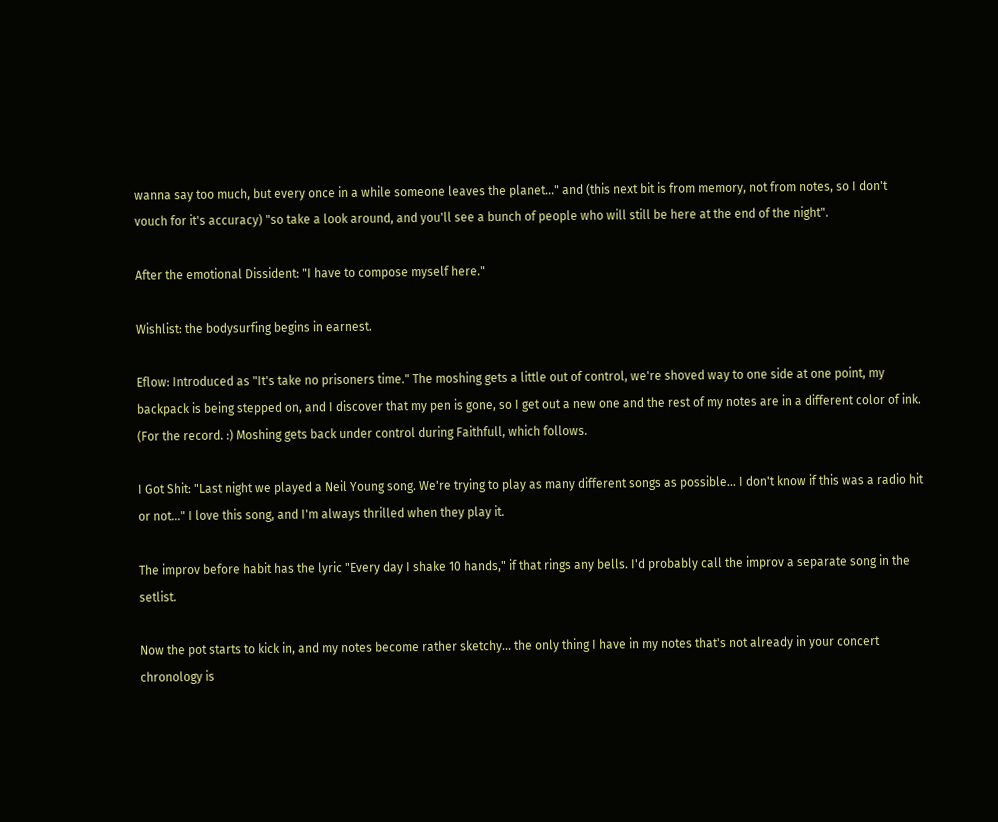wanna say too much, but every once in a while someone leaves the planet..." and (this next bit is from memory, not from notes, so I don't vouch for it's accuracy) "so take a look around, and you'll see a bunch of people who will still be here at the end of the night".

After the emotional Dissident: "I have to compose myself here."

Wishlist: the bodysurfing begins in earnest.

Eflow: Introduced as "It's take no prisoners time." The moshing gets a little out of control, we're shoved way to one side at one point, my backpack is being stepped on, and I discover that my pen is gone, so I get out a new one and the rest of my notes are in a different color of ink. (For the record. :) Moshing gets back under control during Faithfull, which follows.

I Got Shit: "Last night we played a Neil Young song. We're trying to play as many different songs as possible... I don't know if this was a radio hit or not..." I love this song, and I'm always thrilled when they play it.

The improv before habit has the lyric "Every day I shake 10 hands," if that rings any bells. I'd probably call the improv a separate song in the setlist.

Now the pot starts to kick in, and my notes become rather sketchy... the only thing I have in my notes that's not already in your concert chronology is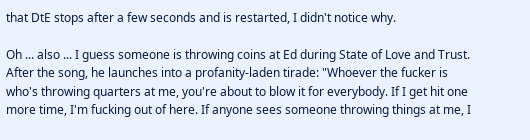that DtE stops after a few seconds and is restarted, I didn't notice why.

Oh ... also ... I guess someone is throwing coins at Ed during State of Love and Trust. After the song, he launches into a profanity-laden tirade: "Whoever the fucker is who's throwing quarters at me, you're about to blow it for everybody. If I get hit one more time, I'm fucking out of here. If anyone sees someone throwing things at me, I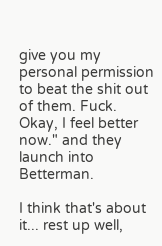give you my personal permission to beat the shit out of them. Fuck. Okay, I feel better now." and they launch into Betterman.

I think that's about it... rest up well,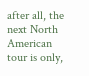after all, the next North American tour is only,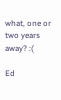what, one or two years away? :(

Ed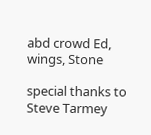abd crowd Ed, wings, Stone

special thanks to Steve Tarmey